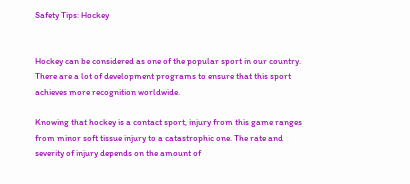Safety Tips: Hockey


Hockey can be considered as one of the popular sport in our country. There are a lot of development programs to ensure that this sport achieves more recognition worldwide.

Knowing that hockey is a contact sport, injury from this game ranges from minor soft tissue injury to a catastrophic one. The rate and severity of injury depends on the amount of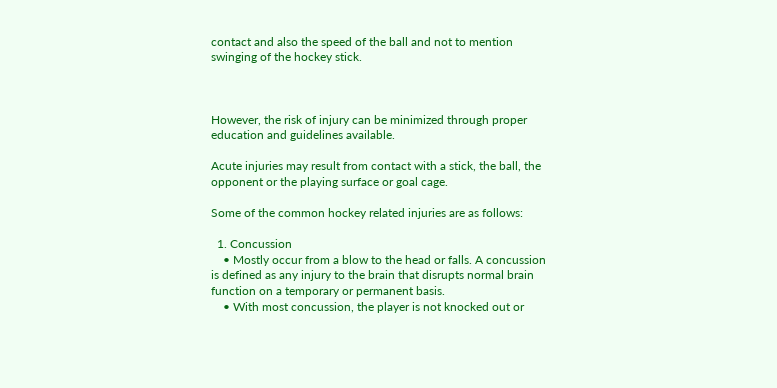contact and also the speed of the ball and not to mention swinging of the hockey stick.



However, the risk of injury can be minimized through proper education and guidelines available.

Acute injuries may result from contact with a stick, the ball, the opponent or the playing surface or goal cage.

Some of the common hockey related injuries are as follows:

  1. Concussion
    • Mostly occur from a blow to the head or falls. A concussion is defined as any injury to the brain that disrupts normal brain function on a temporary or permanent basis.
    • With most concussion, the player is not knocked out or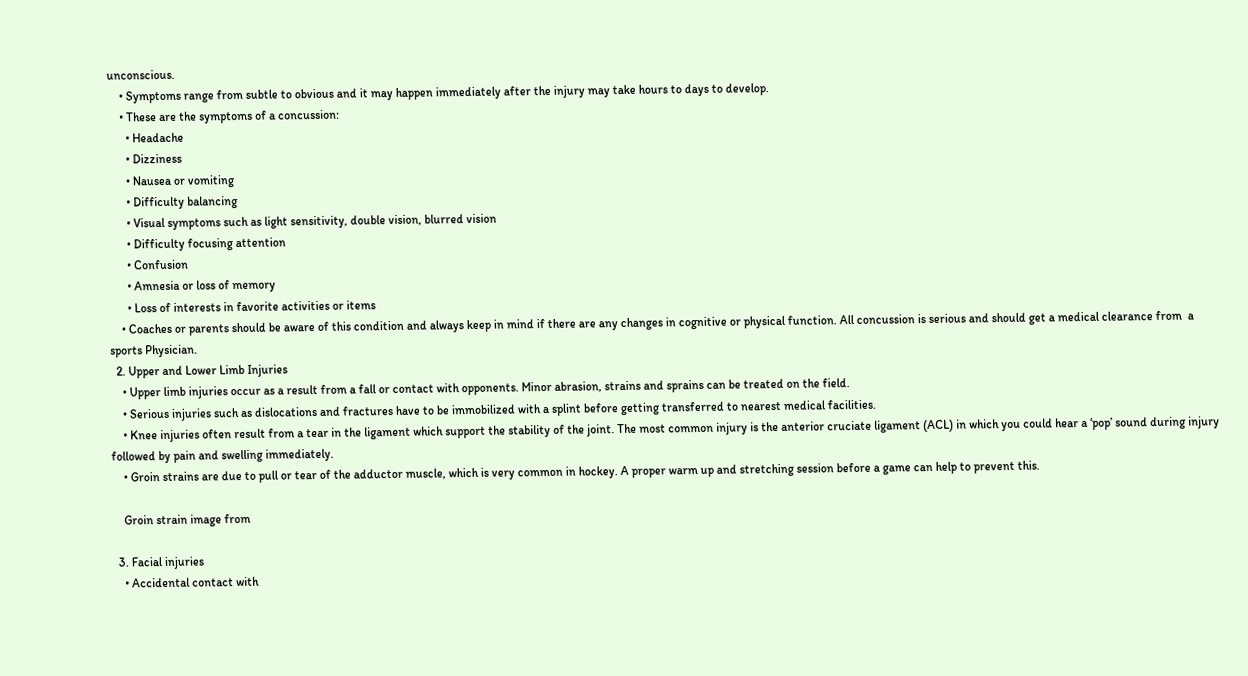unconscious.
    • Symptoms range from subtle to obvious and it may happen immediately after the injury may take hours to days to develop.
    • These are the symptoms of a concussion:
      • Headache
      • Dizziness
      • Nausea or vomiting
      • Difficulty balancing
      • Visual symptoms such as light sensitivity, double vision, blurred vision
      • Difficulty focusing attention
      • Confusion
      • Amnesia or loss of memory
      • Loss of interests in favorite activities or items
    • Coaches or parents should be aware of this condition and always keep in mind if there are any changes in cognitive or physical function. All concussion is serious and should get a medical clearance from  a sports Physician.
  2. Upper and Lower Limb Injuries
    • Upper limb injuries occur as a result from a fall or contact with opponents. Minor abrasion, strains and sprains can be treated on the field.
    • Serious injuries such as dislocations and fractures have to be immobilized with a splint before getting transferred to nearest medical facilities.
    • Knee injuries often result from a tear in the ligament which support the stability of the joint. The most common injury is the anterior cruciate ligament (ACL) in which you could hear a ‘pop’ sound during injury followed by pain and swelling immediately.
    • Groin strains are due to pull or tear of the adductor muscle, which is very common in hockey. A proper warm up and stretching session before a game can help to prevent this.

    Groin strain image from

  3. Facial injuries
    • Accidental contact with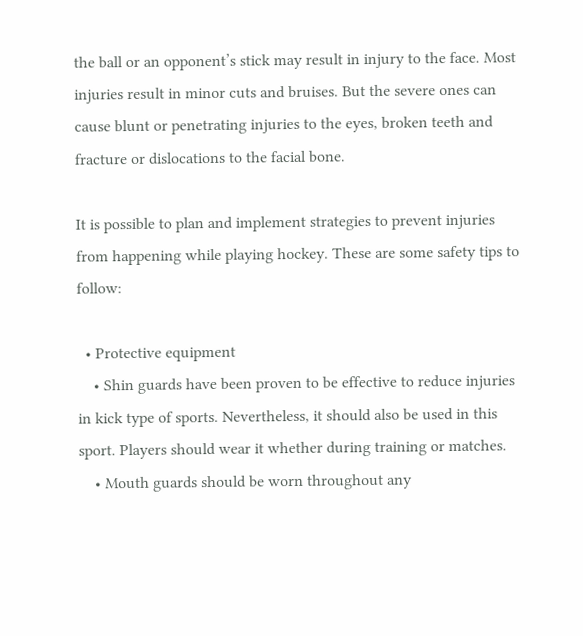the ball or an opponent’s stick may result in injury to the face. Most injuries result in minor cuts and bruises. But the severe ones can cause blunt or penetrating injuries to the eyes, broken teeth and fracture or dislocations to the facial bone.

It is possible to plan and implement strategies to prevent injuries from happening while playing hockey. These are some safety tips to follow:

  • Protective equipment
    • Shin guards have been proven to be effective to reduce injuries in kick type of sports. Nevertheless, it should also be used in this sport. Players should wear it whether during training or matches.
    • Mouth guards should be worn throughout any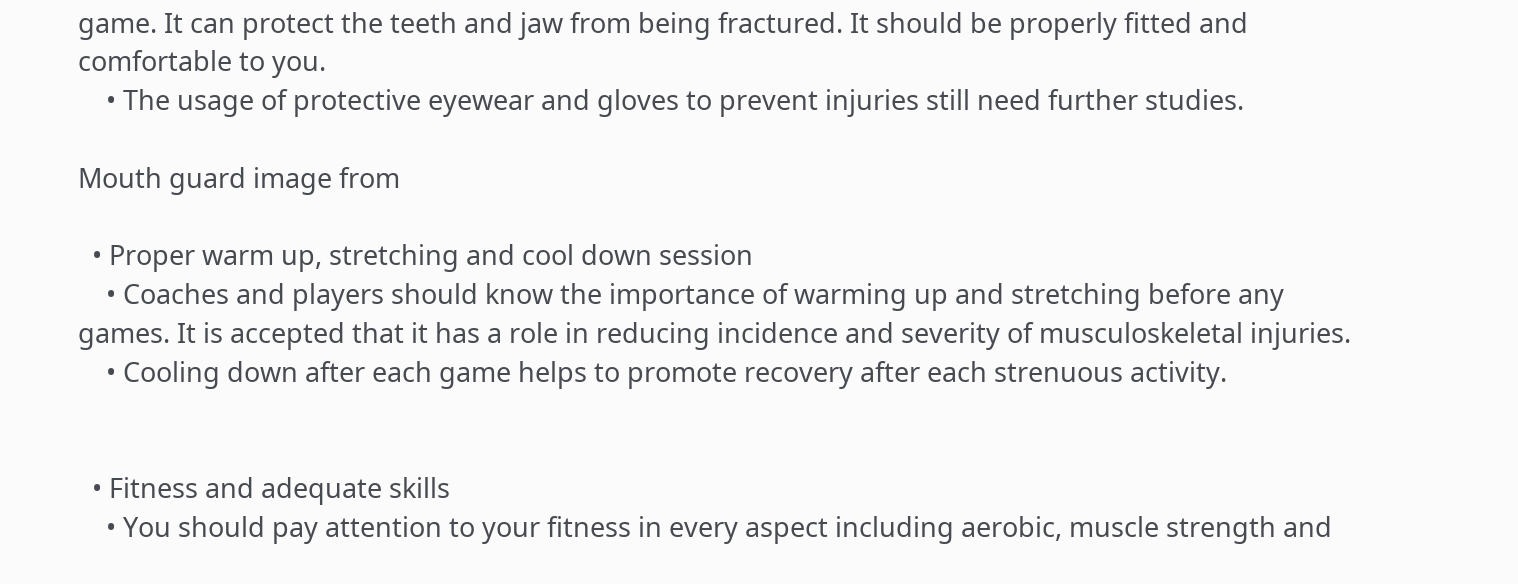game. It can protect the teeth and jaw from being fractured. It should be properly fitted and comfortable to you.
    • The usage of protective eyewear and gloves to prevent injuries still need further studies.

Mouth guard image from

  • Proper warm up, stretching and cool down session
    • Coaches and players should know the importance of warming up and stretching before any games. It is accepted that it has a role in reducing incidence and severity of musculoskeletal injuries.
    • Cooling down after each game helps to promote recovery after each strenuous activity.


  • Fitness and adequate skills
    • You should pay attention to your fitness in every aspect including aerobic, muscle strength and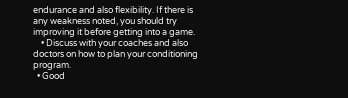endurance and also flexibility. If there is any weakness noted, you should try improving it before getting into a game.
    • Discuss with your coaches and also doctors on how to plan your conditioning program.
  • Good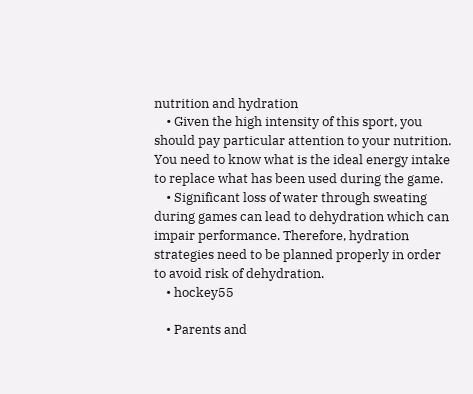nutrition and hydration
    • Given the high intensity of this sport, you should pay particular attention to your nutrition. You need to know what is the ideal energy intake to replace what has been used during the game.
    • Significant loss of water through sweating during games can lead to dehydration which can impair performance. Therefore, hydration strategies need to be planned properly in order to avoid risk of dehydration.
    • hockey55

    • Parents and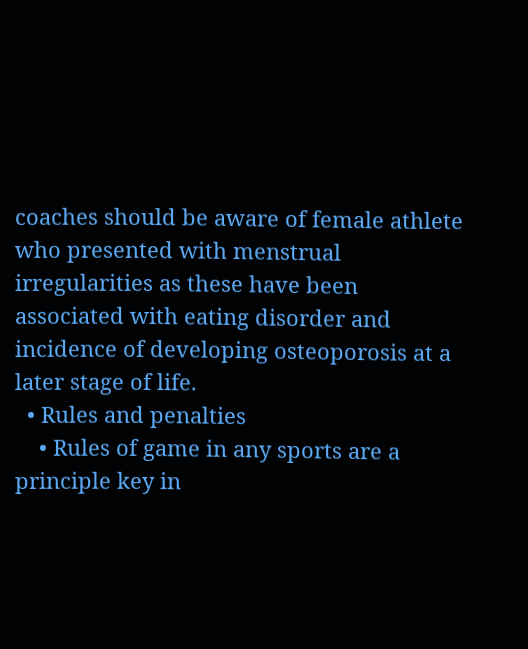coaches should be aware of female athlete who presented with menstrual irregularities as these have been associated with eating disorder and incidence of developing osteoporosis at a later stage of life.
  • Rules and penalties
    • Rules of game in any sports are a principle key in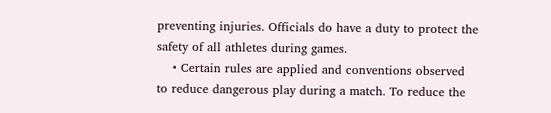preventing injuries. Officials do have a duty to protect the safety of all athletes during games.
    • Certain rules are applied and conventions observed to reduce dangerous play during a match. To reduce the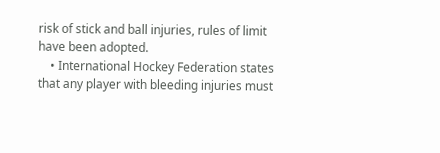risk of stick and ball injuries, rules of limit have been adopted.
    • International Hockey Federation states that any player with bleeding injuries must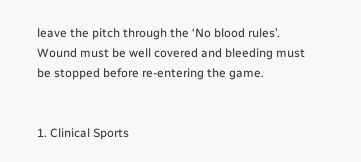leave the pitch through the ‘No blood rules’. Wound must be well covered and bleeding must be stopped before re-entering the game.


1. Clinical Sports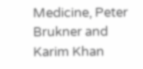Medicine, Peter Brukner and Karim Khan